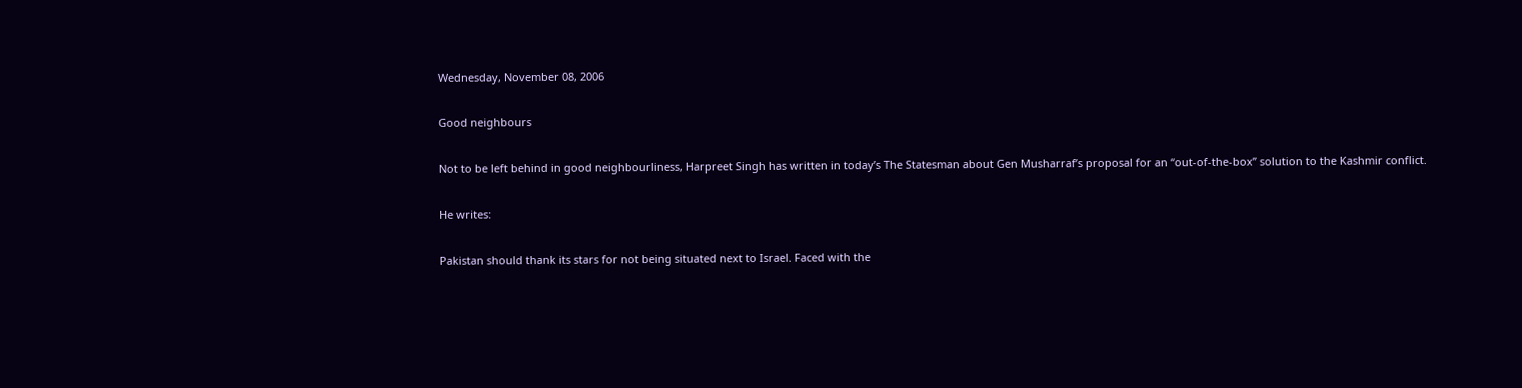Wednesday, November 08, 2006

Good neighbours

Not to be left behind in good neighbourliness, Harpreet Singh has written in today’s The Statesman about Gen Musharraf’s proposal for an “out-of-the-box” solution to the Kashmir conflict.

He writes:

Pakistan should thank its stars for not being situated next to Israel. Faced with the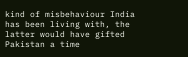kind of misbehaviour India has been living with, the latter would have gifted Pakistan a time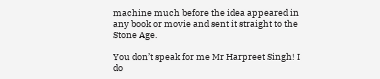machine much before the idea appeared in any book or movie and sent it straight to the Stone Age.

You don’t speak for me Mr Harpreet Singh! I do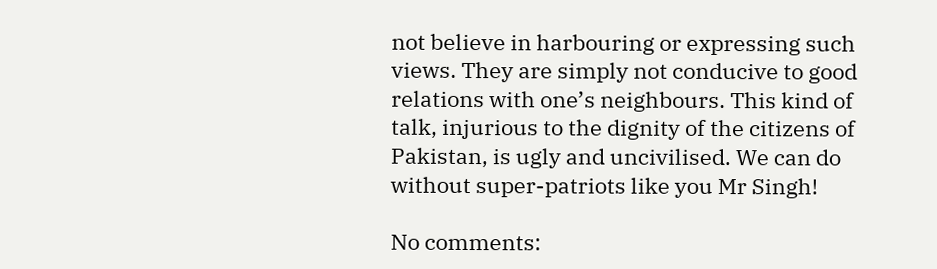not believe in harbouring or expressing such views. They are simply not conducive to good relations with one’s neighbours. This kind of talk, injurious to the dignity of the citizens of Pakistan, is ugly and uncivilised. We can do without super-patriots like you Mr Singh!

No comments: